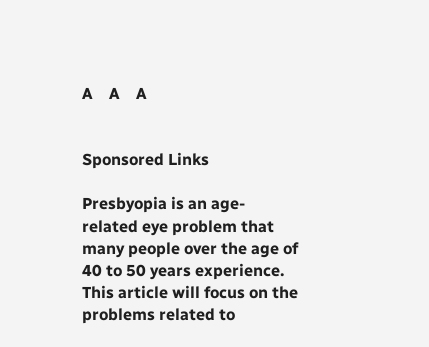A    A    A


Sponsored Links

Presbyopia is an age-related eye problem that many people over the age of 40 to 50 years experience. This article will focus on the problems related to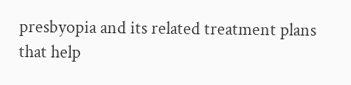presbyopia and its related treatment plans that help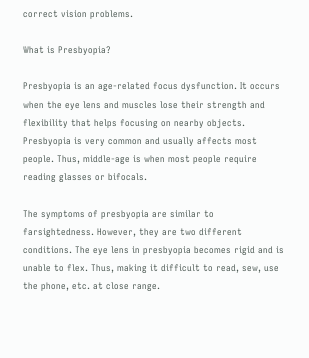correct vision problems.

What is Presbyopia?

Presbyopia is an age-related focus dysfunction. It occurs when the eye lens and muscles lose their strength and flexibility that helps focusing on nearby objects. Presbyopia is very common and usually affects most people. Thus, middle-age is when most people require reading glasses or bifocals.

The symptoms of presbyopia are similar to farsightedness. However, they are two different conditions. The eye lens in presbyopia becomes rigid and is unable to flex. Thus, making it difficult to read, sew, use the phone, etc. at close range.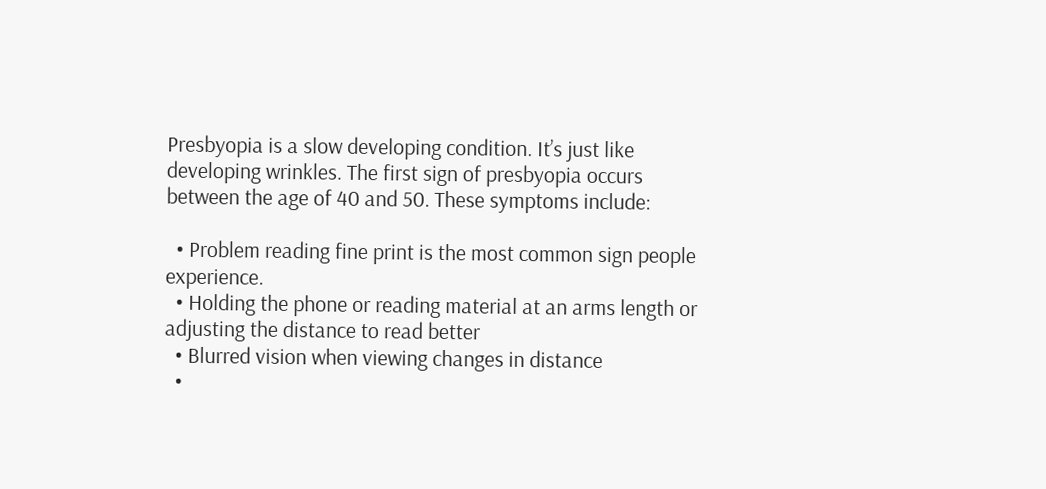Presbyopia is a slow developing condition. It’s just like developing wrinkles. The first sign of presbyopia occurs between the age of 40 and 50. These symptoms include:

  • Problem reading fine print is the most common sign people experience.
  • Holding the phone or reading material at an arms length or adjusting the distance to read better
  • Blurred vision when viewing changes in distance
  •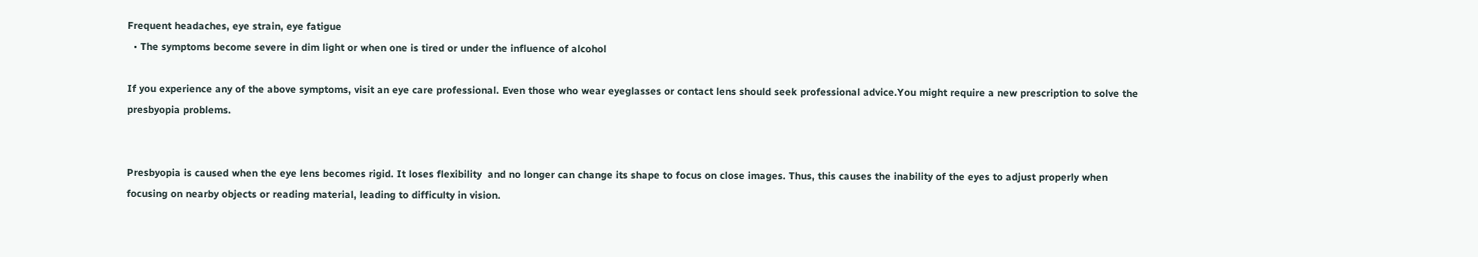Frequent headaches, eye strain, eye fatigue
  • The symptoms become severe in dim light or when one is tired or under the influence of alcohol

If you experience any of the above symptoms, visit an eye care professional. Even those who wear eyeglasses or contact lens should seek professional advice.You might require a new prescription to solve the presbyopia problems.


Presbyopia is caused when the eye lens becomes rigid. It loses flexibility  and no longer can change its shape to focus on close images. Thus, this causes the inability of the eyes to adjust properly when focusing on nearby objects or reading material, leading to difficulty in vision.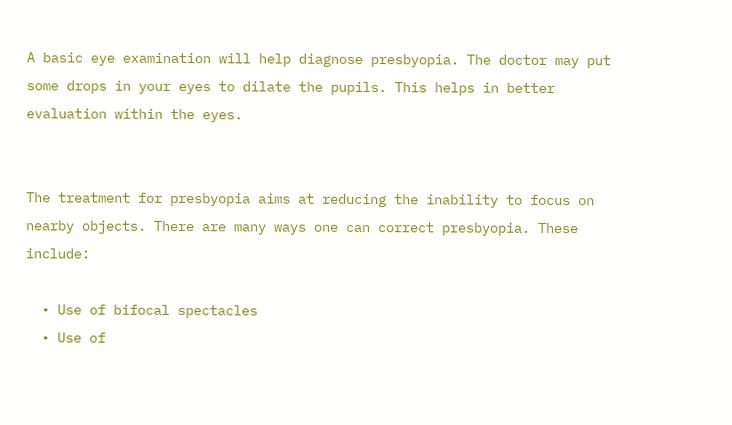A basic eye examination will help diagnose presbyopia. The doctor may put some drops in your eyes to dilate the pupils. This helps in better evaluation within the eyes.


The treatment for presbyopia aims at reducing the inability to focus on nearby objects. There are many ways one can correct presbyopia. These include:

  • Use of bifocal spectacles
  • Use of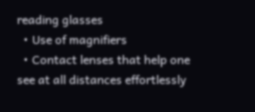reading glasses
  • Use of magnifiers
  • Contact lenses that help one see at all distances effortlessly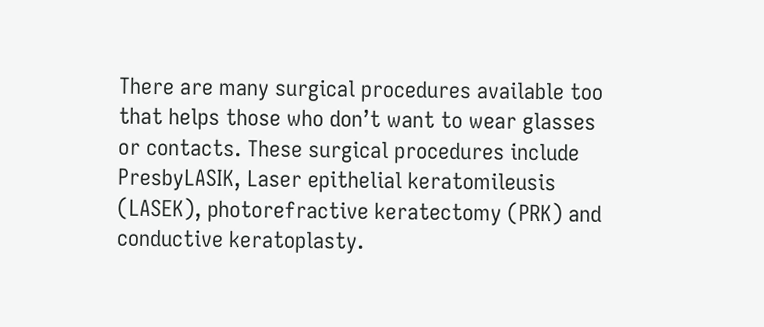There are many surgical procedures available too that helps those who don’t want to wear glasses or contacts. These surgical procedures include PresbyLASIK, Laser epithelial keratomileusis (LASEK), photorefractive keratectomy (PRK) and conductive keratoplasty.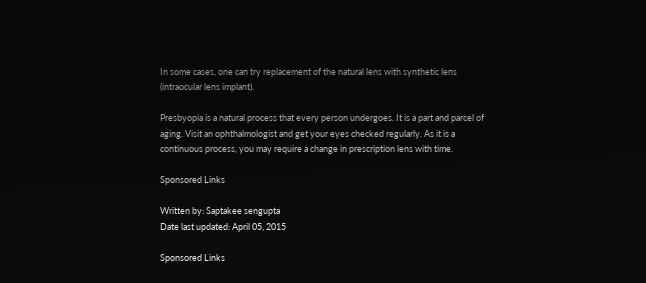In some cases, one can try replacement of the natural lens with synthetic lens (intraocular lens implant).

Presbyopia is a natural process that every person undergoes. It is a part and parcel of aging. Visit an ophthalmologist and get your eyes checked regularly. As it is a continuous process, you may require a change in prescription lens with time.

Sponsored Links

Written by: Saptakee sengupta
Date last updated: April 05, 2015

Sponsored Links